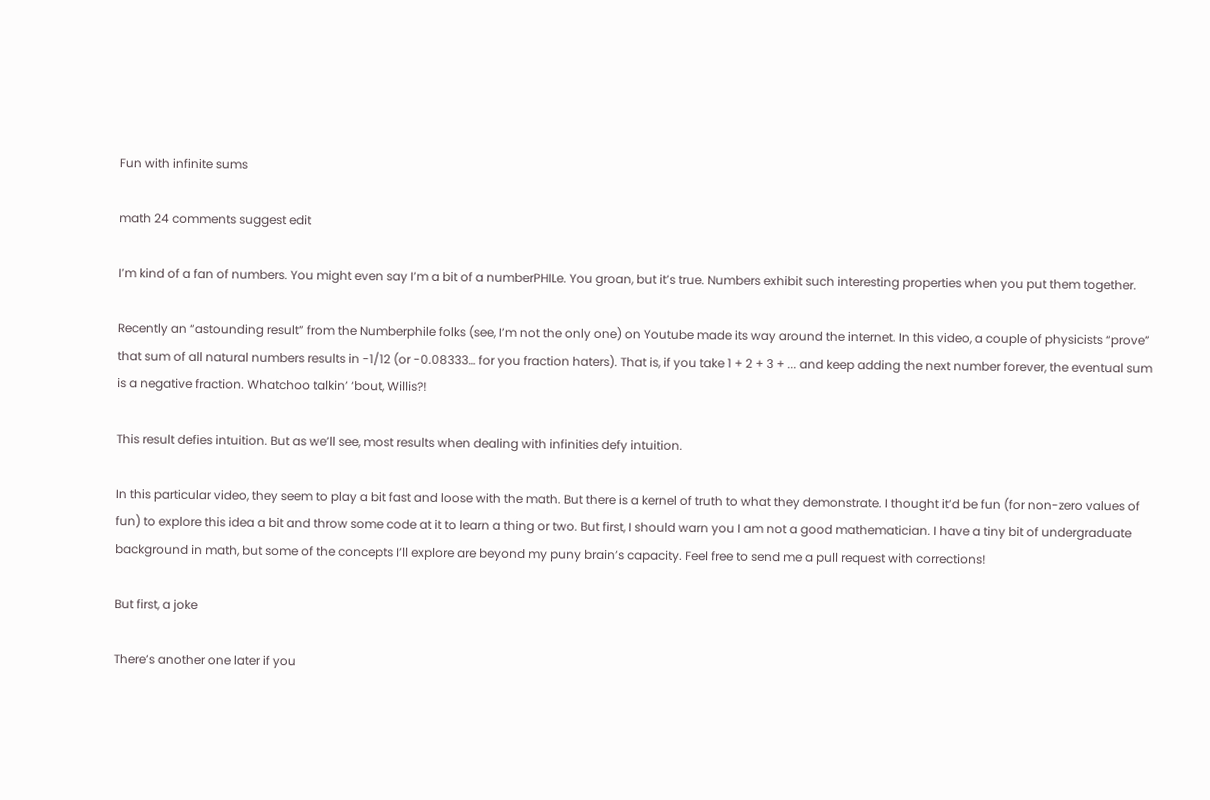Fun with infinite sums

math 24 comments suggest edit

I’m kind of a fan of numbers. You might even say I’m a bit of a numberPHILe. You groan, but it’s true. Numbers exhibit such interesting properties when you put them together.

Recently an “astounding result” from the Numberphile folks (see, I’m not the only one) on Youtube made its way around the internet. In this video, a couple of physicists “prove” that sum of all natural numbers results in -1/12 (or -0.08333… for you fraction haters). That is, if you take 1 + 2 + 3 + ... and keep adding the next number forever, the eventual sum is a negative fraction. Whatchoo talkin’ ‘bout, Willis?!

This result defies intuition. But as we’ll see, most results when dealing with infinities defy intuition.

In this particular video, they seem to play a bit fast and loose with the math. But there is a kernel of truth to what they demonstrate. I thought it’d be fun (for non-zero values of fun) to explore this idea a bit and throw some code at it to learn a thing or two. But first, I should warn you I am not a good mathematician. I have a tiny bit of undergraduate background in math, but some of the concepts I’ll explore are beyond my puny brain’s capacity. Feel free to send me a pull request with corrections!

But first, a joke

There’s another one later if you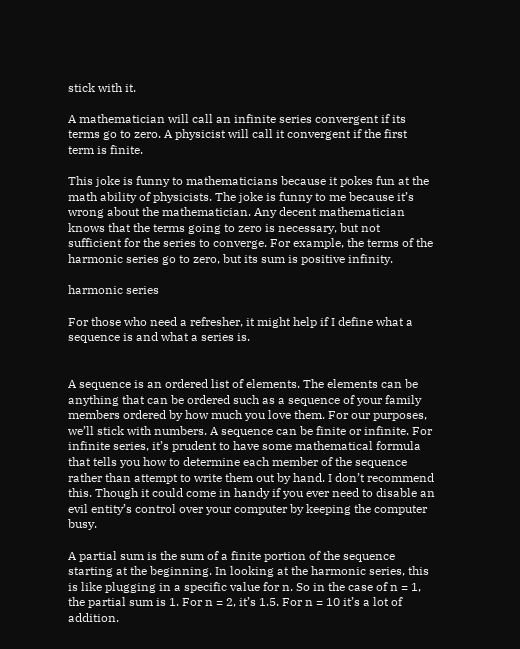stick with it.

A mathematician will call an infinite series convergent if its terms go to zero. A physicist will call it convergent if the first term is finite.

This joke is funny to mathematicians because it pokes fun at the math ability of physicists. The joke is funny to me because it’s wrong about the mathematician. Any decent mathematician knows that the terms going to zero is necessary, but not sufficient for the series to converge. For example, the terms of the harmonic series go to zero, but its sum is positive infinity.

harmonic series

For those who need a refresher, it might help if I define what a sequence is and what a series is.


A sequence is an ordered list of elements. The elements can be anything that can be ordered such as a sequence of your family members ordered by how much you love them. For our purposes, we’ll stick with numbers. A sequence can be finite or infinite. For infinite series, it’s prudent to have some mathematical formula that tells you how to determine each member of the sequence rather than attempt to write them out by hand. I don’t recommend this. Though it could come in handy if you ever need to disable an evil entity’s control over your computer by keeping the computer busy.

A partial sum is the sum of a finite portion of the sequence starting at the beginning. In looking at the harmonic series, this is like plugging in a specific value for n. So in the case of n = 1, the partial sum is 1. For n = 2, it’s 1.5. For n = 10 it’s a lot of addition.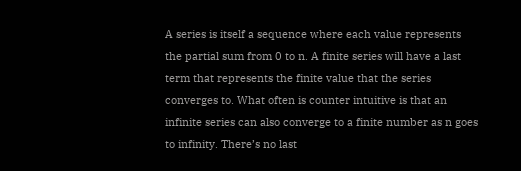A series is itself a sequence where each value represents the partial sum from 0 to n. A finite series will have a last term that represents the finite value that the series converges to. What often is counter intuitive is that an infinite series can also converge to a finite number as n goes to infinity. There’s no last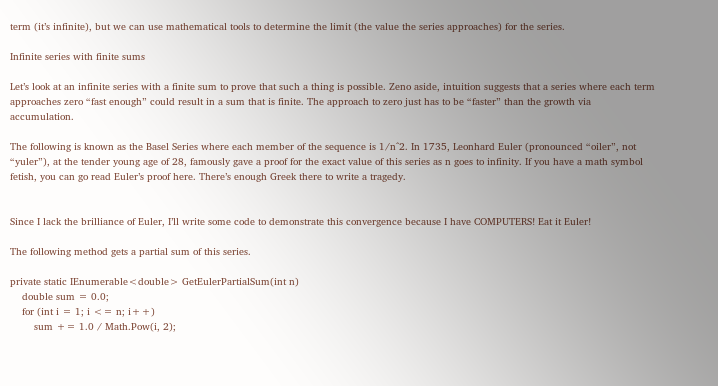term (it’s infinite), but we can use mathematical tools to determine the limit (the value the series approaches) for the series.

Infinite series with finite sums

Let’s look at an infinite series with a finite sum to prove that such a thing is possible. Zeno aside, intuition suggests that a series where each term approaches zero “fast enough” could result in a sum that is finite. The approach to zero just has to be “faster” than the growth via accumulation.

The following is known as the Basel Series where each member of the sequence is 1/n^2. In 1735, Leonhard Euler (pronounced “oiler”, not “yuler”), at the tender young age of 28, famously gave a proof for the exact value of this series as n goes to infinity. If you have a math symbol fetish, you can go read Euler’s proof here. There’s enough Greek there to write a tragedy.


Since I lack the brilliance of Euler, I’ll write some code to demonstrate this convergence because I have COMPUTERS! Eat it Euler!

The following method gets a partial sum of this series.

private static IEnumerable<double> GetEulerPartialSum(int n)
    double sum = 0.0;
    for (int i = 1; i <= n; i++)
        sum += 1.0 / Math.Pow(i, 2);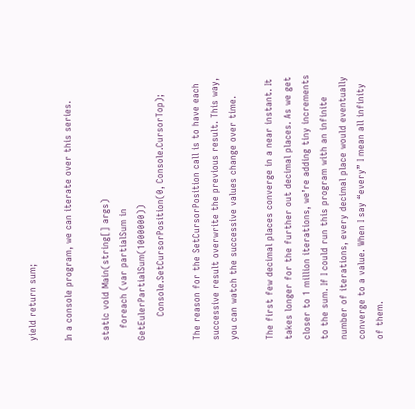yield return sum;

In a console program, we can iterate over this series.

static void Main(string[] args)
    foreach (var partialSum in GetEulerPartialSum(1000000))
        Console.SetCursorPosition(0, Console.CursorTop);

The reason for the SetCursorPosition call is to have each successive result overwrite the previous result. This way, you can watch the successive values change over time.

The first few decimal places converge in a near instant. It takes longer for the further out decimal places. As we get closer to 1 million iterations, we’re adding tiny increments to the sum. If I could run this program with an infinite number of iterations, every decimal place would eventually converge to a value. When I say “every” I mean all infinity of them.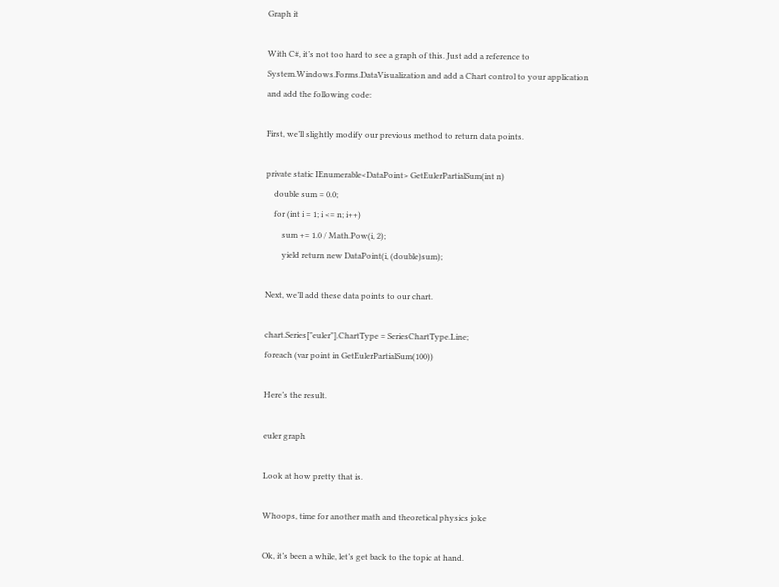Graph it

With C#, it’s not too hard to see a graph of this. Just add a reference to System.Windows.Forms.DataVisualization and add a Chart control to your application and add the following code:

First, we’ll slightly modify our previous method to return data points.

private static IEnumerable<DataPoint> GetEulerPartialSum(int n)
    double sum = 0.0;
    for (int i = 1; i <= n; i++)
        sum += 1.0 / Math.Pow(i, 2);
        yield return new DataPoint(i, (double)sum);

Next, we’ll add these data points to our chart.

chart.Series["euler"].ChartType = SeriesChartType.Line;
foreach (var point in GetEulerPartialSum(100))

Here’s the result.

euler graph

Look at how pretty that is.

Whoops, time for another math and theoretical physics joke

Ok, it’s been a while, let’s get back to the topic at hand.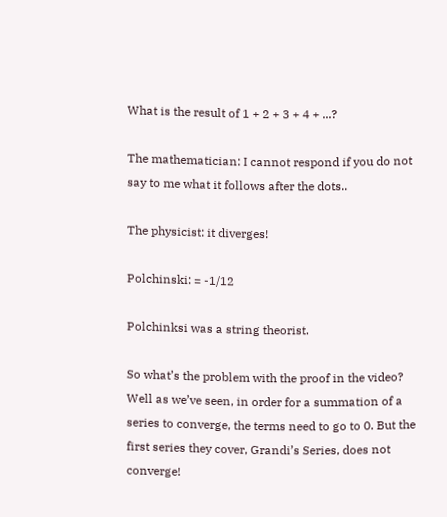What is the result of 1 + 2 + 3 + 4 + ...?

The mathematician: I cannot respond if you do not say to me what it follows after the dots..

The physicist: it diverges!

Polchinski: = -1/12

Polchinksi was a string theorist.

So what’s the problem with the proof in the video? Well as we’ve seen, in order for a summation of a series to converge, the terms need to go to 0. But the first series they cover, Grandi’s Series, does not converge!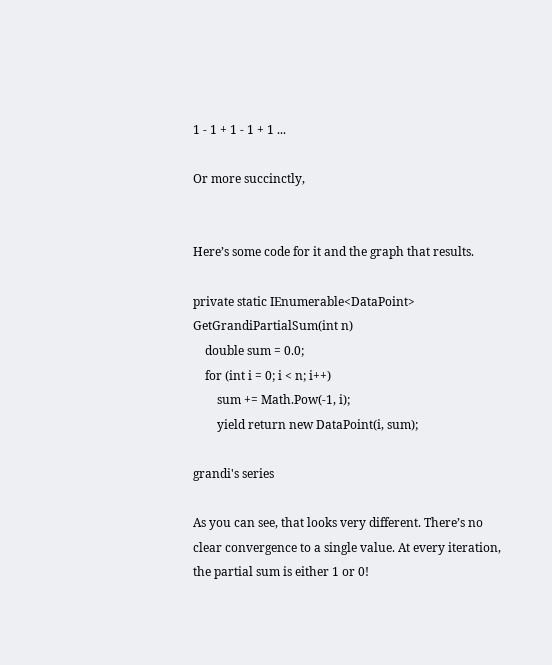1 - 1 + 1 - 1 + 1 ...

Or more succinctly,


Here’s some code for it and the graph that results.

private static IEnumerable<DataPoint> GetGrandiPartialSum(int n)
    double sum = 0.0;
    for (int i = 0; i < n; i++)
        sum += Math.Pow(-1, i);
        yield return new DataPoint(i, sum);

grandi's series

As you can see, that looks very different. There’s no clear convergence to a single value. At every iteration, the partial sum is either 1 or 0!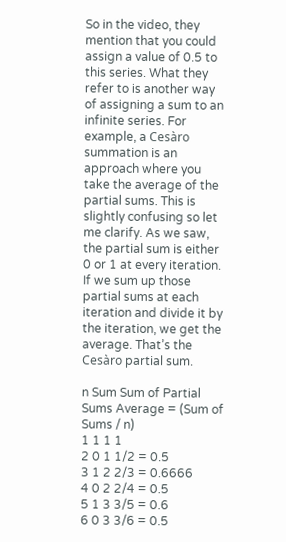So in the video, they mention that you could assign a value of 0.5 to this series. What they refer to is another way of assigning a sum to an infinite series. For example, a Cesàro summation is an approach where you take the average of the partial sums. This is slightly confusing so let me clarify. As we saw, the partial sum is either 0 or 1 at every iteration. If we sum up those partial sums at each iteration and divide it by the iteration, we get the average. That’s the Cesàro partial sum.

n Sum Sum of Partial Sums Average = (Sum of Sums / n)
1 1 1 1
2 0 1 1/2 = 0.5
3 1 2 2/3 = 0.6666
4 0 2 2/4 = 0.5
5 1 3 3/5 = 0.6
6 0 3 3/6 = 0.5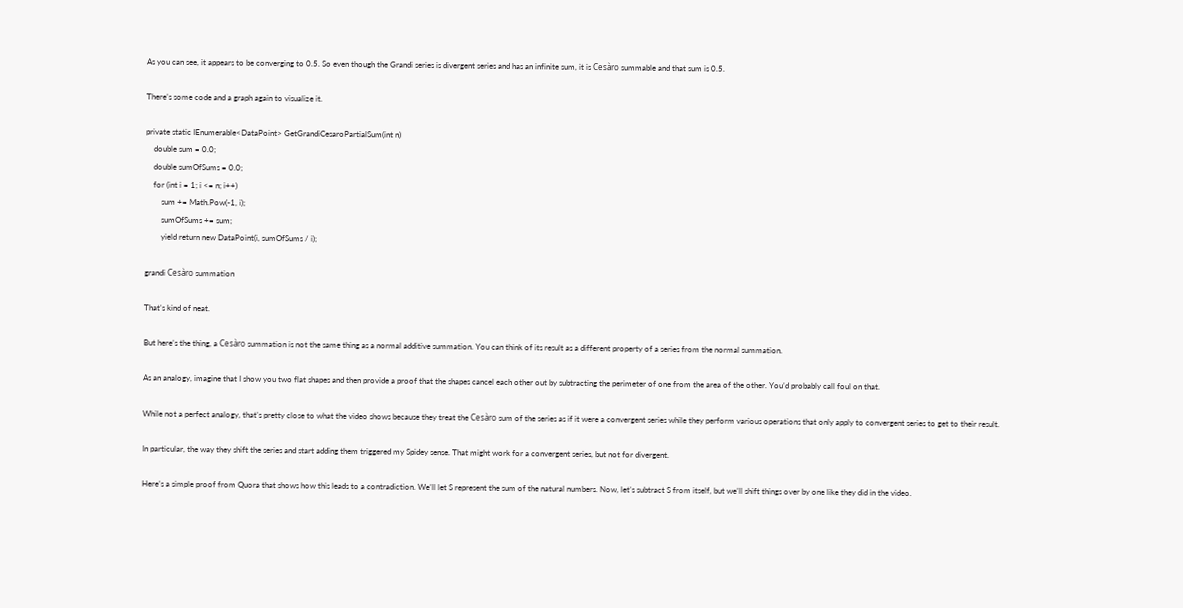As you can see, it appears to be converging to 0.5. So even though the Grandi series is divergent series and has an infinite sum, it is Cesàro summable and that sum is 0.5.

There’s some code and a graph again to visualize it.

private static IEnumerable<DataPoint> GetGrandiCesaroPartialSum(int n)
    double sum = 0.0;
    double sumOfSums = 0.0;
    for (int i = 1; i <= n; i++)
        sum += Math.Pow(-1, i);
        sumOfSums += sum;
        yield return new DataPoint(i, sumOfSums / i);

grandi Cesàro summation

That’s kind of neat.

But here’s the thing, a Cesàro summation is not the same thing as a normal additive summation. You can think of its result as a different property of a series from the normal summation.

As an analogy, imagine that I show you two flat shapes and then provide a proof that the shapes cancel each other out by subtracting the perimeter of one from the area of the other. You’d probably call foul on that.

While not a perfect analogy, that’s pretty close to what the video shows because they treat the Cesàro sum of the series as if it were a convergent series while they perform various operations that only apply to convergent series to get to their result.

In particular, the way they shift the series and start adding them triggered my Spidey sense. That might work for a convergent series, but not for divergent.

Here’s a simple proof from Quora that shows how this leads to a contradiction. We’ll let S represent the sum of the natural numbers. Now, let’s subtract S from itself, but we’ll shift things over by one like they did in the video.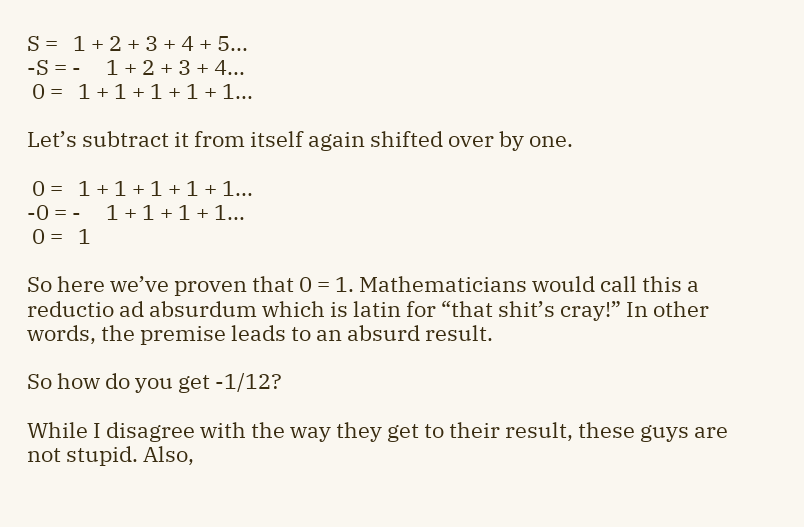S =   1 + 2 + 3 + 4 + 5...
-S = -     1 + 2 + 3 + 4...
 0 =   1 + 1 + 1 + 1 + 1...

Let’s subtract it from itself again shifted over by one.

 0 =   1 + 1 + 1 + 1 + 1...
-0 = -     1 + 1 + 1 + 1...
 0 =   1

So here we’ve proven that 0 = 1. Mathematicians would call this a reductio ad absurdum which is latin for “that shit’s cray!” In other words, the premise leads to an absurd result.

So how do you get -1/12?

While I disagree with the way they get to their result, these guys are not stupid. Also,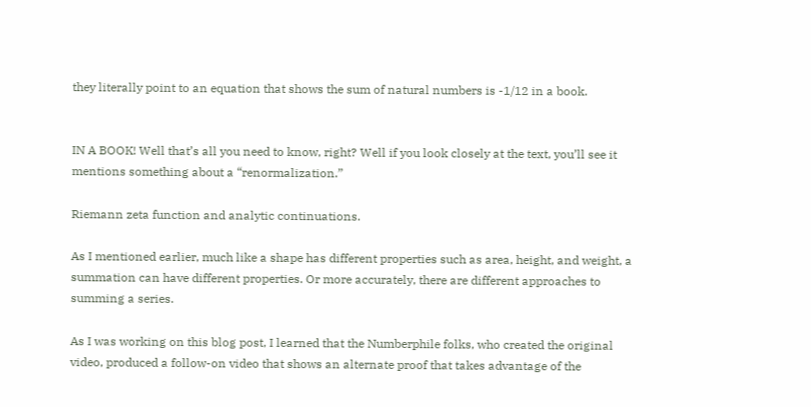they literally point to an equation that shows the sum of natural numbers is -1/12 in a book.


IN A BOOK! Well that’s all you need to know, right? Well if you look closely at the text, you’ll see it mentions something about a “renormalization.”

Riemann zeta function and analytic continuations.

As I mentioned earlier, much like a shape has different properties such as area, height, and weight, a summation can have different properties. Or more accurately, there are different approaches to summing a series.

As I was working on this blog post, I learned that the Numberphile folks, who created the original video, produced a follow-on video that shows an alternate proof that takes advantage of the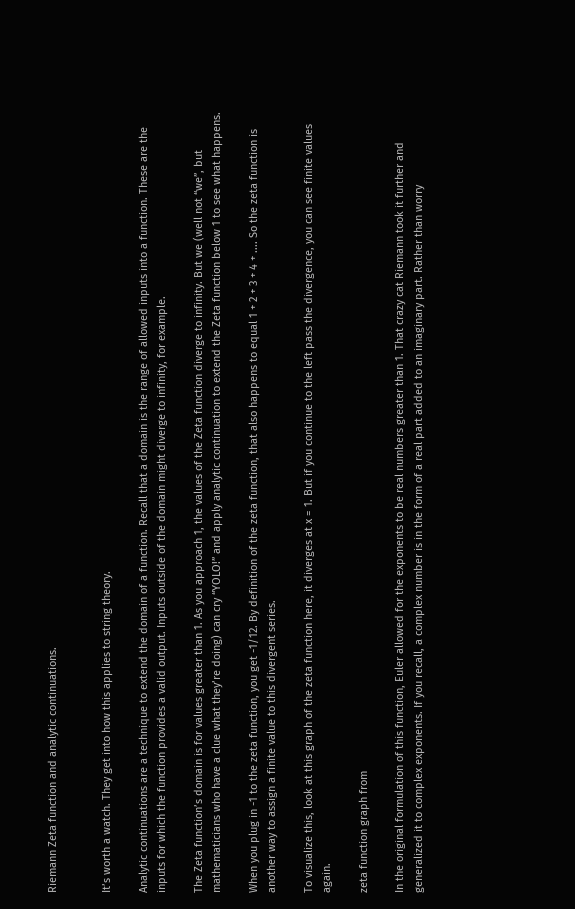Riemann Zeta function and analytic continuations.


It’s worth a watch. They get into how this applies to string theory.

Analytic continuations are a technique to extend the domain of a function. Recall that a domain is the range of allowed inputs into a function. These are the inputs for which the function provides a valid output. Inputs outside of the domain might diverge to infinity, for example.

The Zeta function’s domain is for values greater than 1. As you approach 1, the values of the Zeta function diverge to infinity. But we (well not “we”, but mathematicians who have a clue what they’re doing) can cry “YOLO!” and apply analytic continuation to extend the Zeta function below 1 to see what happens.

When you plug in -1 to the zeta function, you get -1/12. By definition of the zeta function, that also happens to equal 1 + 2 + 3 + 4 + .... So the zeta function is another way to assign a finite value to this divergent series.

To visualize this, look at this graph of the zeta function here, it diverges at x = 1. But if you continue to the left pass the divergence, you can see finite values again.

zeta function graph from

In the original formulation of this function, Euler allowed for the exponents to be real numbers greater than 1. That crazy cat Riemann took it further and generalized it to complex exponents. If you recall, a complex number is in the form of a real part added to an imaginary part. Rather than worry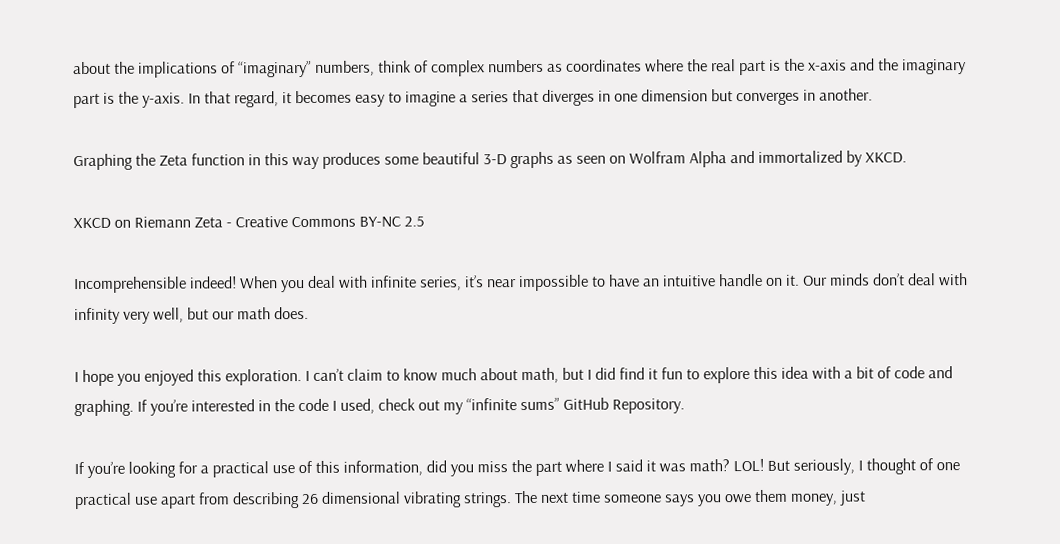about the implications of “imaginary” numbers, think of complex numbers as coordinates where the real part is the x-axis and the imaginary part is the y-axis. In that regard, it becomes easy to imagine a series that diverges in one dimension but converges in another.

Graphing the Zeta function in this way produces some beautiful 3-D graphs as seen on Wolfram Alpha and immortalized by XKCD.

XKCD on Riemann Zeta - Creative Commons BY-NC 2.5

Incomprehensible indeed! When you deal with infinite series, it’s near impossible to have an intuitive handle on it. Our minds don’t deal with infinity very well, but our math does.

I hope you enjoyed this exploration. I can’t claim to know much about math, but I did find it fun to explore this idea with a bit of code and graphing. If you’re interested in the code I used, check out my “infinite sums” GitHub Repository.

If you’re looking for a practical use of this information, did you miss the part where I said it was math? LOL! But seriously, I thought of one practical use apart from describing 26 dimensional vibrating strings. The next time someone says you owe them money, just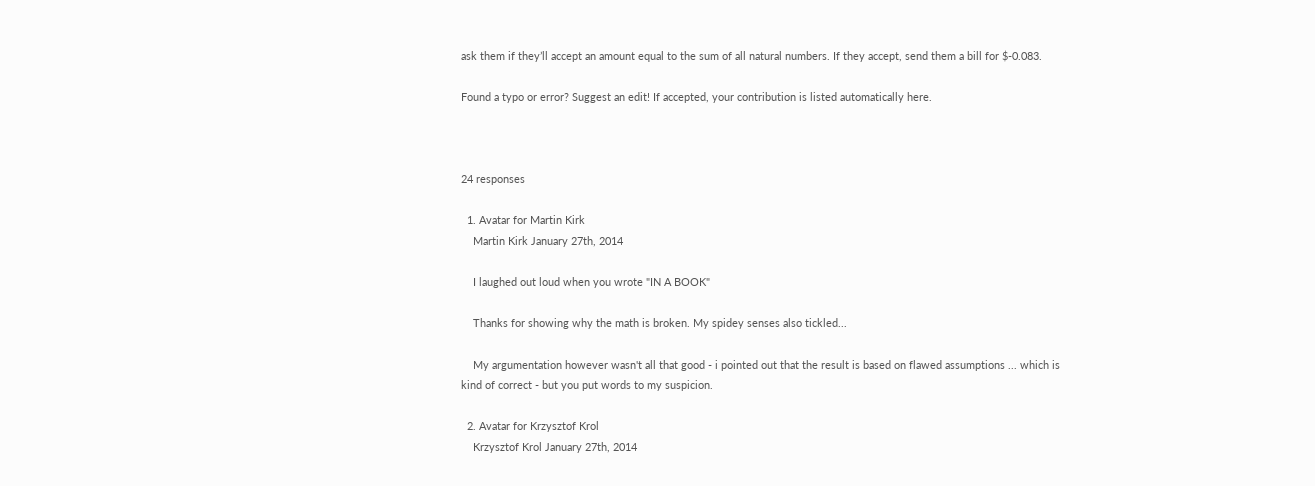ask them if they’ll accept an amount equal to the sum of all natural numbers. If they accept, send them a bill for $-0.083.

Found a typo or error? Suggest an edit! If accepted, your contribution is listed automatically here.



24 responses

  1. Avatar for Martin Kirk
    Martin Kirk January 27th, 2014

    I laughed out loud when you wrote "IN A BOOK"

    Thanks for showing why the math is broken. My spidey senses also tickled...

    My argumentation however wasn't all that good - i pointed out that the result is based on flawed assumptions ... which is kind of correct - but you put words to my suspicion.

  2. Avatar for Krzysztof Krol
    Krzysztof Krol January 27th, 2014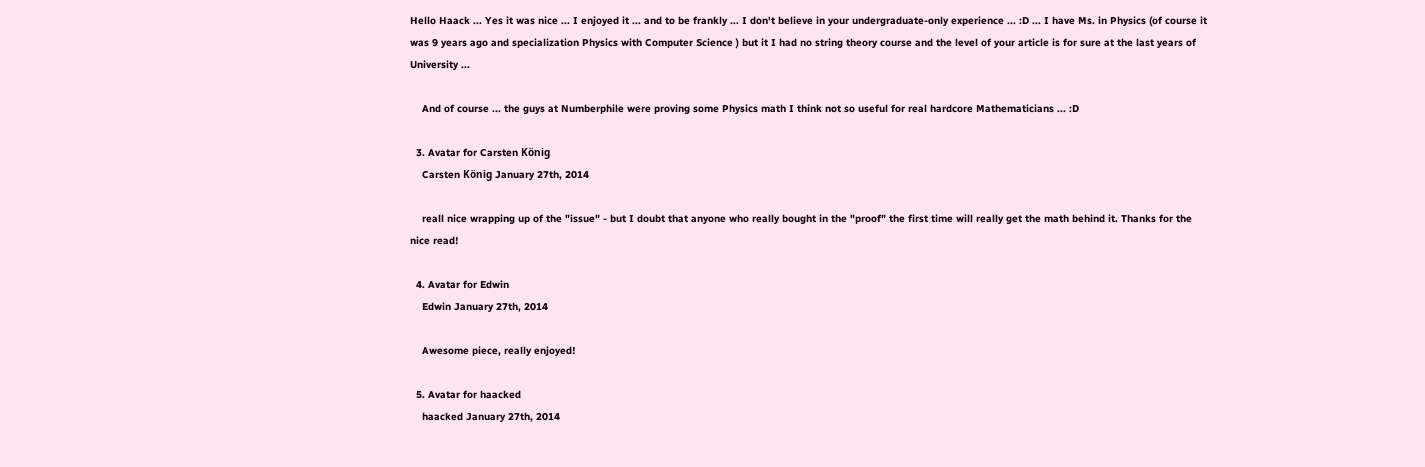Hello Haack ... Yes it was nice ... I enjoyed it ... and to be frankly ... I don't believe in your undergraduate-only experience ... :D ... I have Ms. in Physics (of course it was 9 years ago and specialization Physics with Computer Science ) but it I had no string theory course and the level of your article is for sure at the last years of University ...

    And of course ... the guys at Numberphile were proving some Physics math I think not so useful for real hardcore Mathematicians ... :D

  3. Avatar for Carsten König
    Carsten König January 27th, 2014

    reall nice wrapping up of the "issue" - but I doubt that anyone who really bought in the "proof" the first time will really get the math behind it. Thanks for the nice read!

  4. Avatar for Edwin
    Edwin January 27th, 2014

    Awesome piece, really enjoyed!

  5. Avatar for haacked
    haacked January 27th, 2014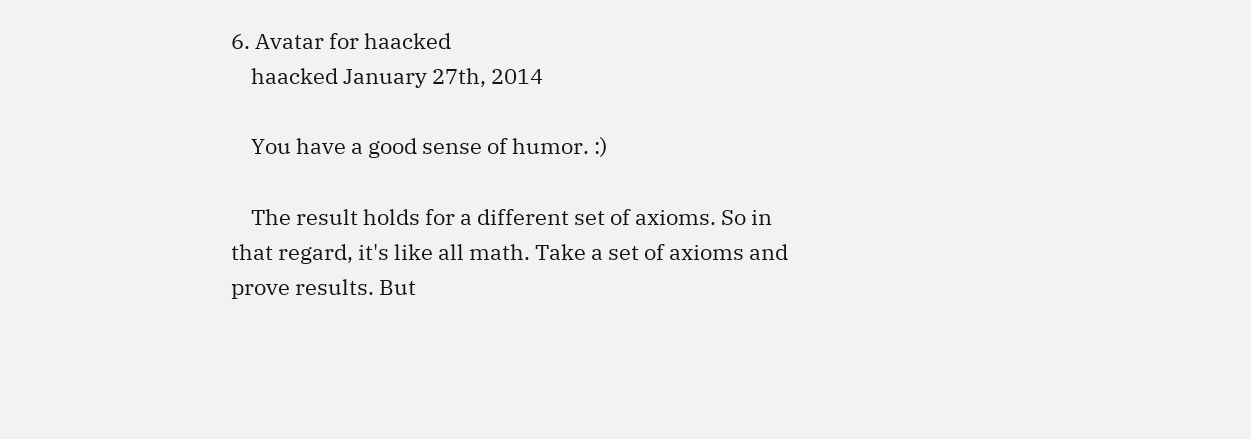6. Avatar for haacked
    haacked January 27th, 2014

    You have a good sense of humor. :)

    The result holds for a different set of axioms. So in that regard, it's like all math. Take a set of axioms and prove results. But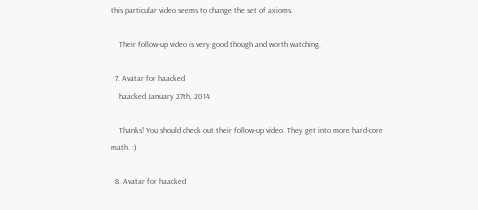this particular video seems to change the set of axioms.

    Their follow-up video is very good though and worth watching.

  7. Avatar for haacked
    haacked January 27th, 2014

    Thanks! You should check out their follow-up video. They get into more hard-core math. :)

  8. Avatar for haacked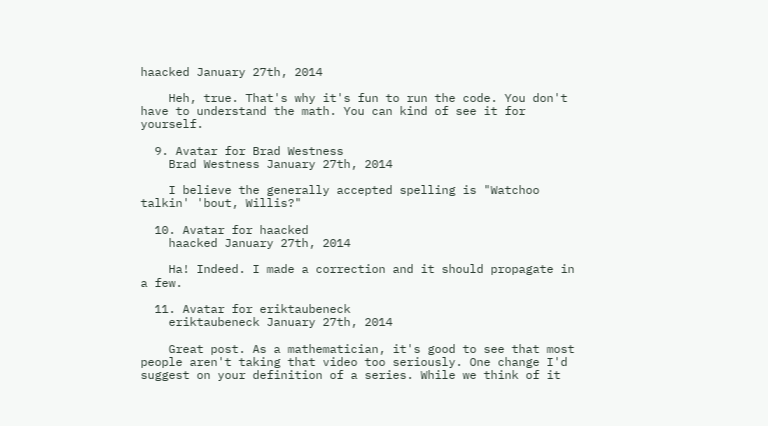haacked January 27th, 2014

    Heh, true. That's why it's fun to run the code. You don't have to understand the math. You can kind of see it for yourself.

  9. Avatar for Brad Westness
    Brad Westness January 27th, 2014

    I believe the generally accepted spelling is "Watchoo talkin' 'bout, Willis?"

  10. Avatar for haacked
    haacked January 27th, 2014

    Ha! Indeed. I made a correction and it should propagate in a few.

  11. Avatar for eriktaubeneck
    eriktaubeneck January 27th, 2014

    Great post. As a mathematician, it's good to see that most people aren't taking that video too seriously. One change I'd suggest on your definition of a series. While we think of it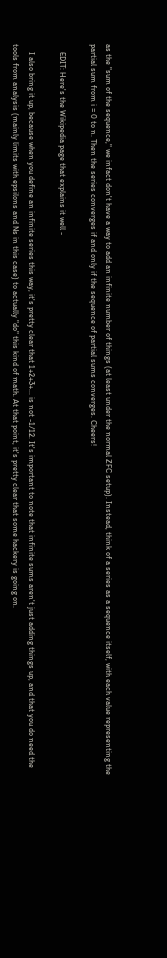as the "sum of the sequence," we infact don't have a way to add an infinite number of things (at least under the normal ZFC setup). Instead, think of a series as a sequence itself, with each value representing the partial sum from i = 0 to n. Then the series converges if and only if the sequence of partial sums converges. Cheers!

    EDIT: Here's the Wikipedia page that explains it well -

    I also bring it up, because when you define an infinite series this way, it's pretty clear that 1+2+3+... is not -1/12. It's important to note that infinite sums aren't just adding things up, and that you do need the tools from analysis (mainly limits with epsilons and Ns in this case) to actually "do" this kind of math. At that point, it's pretty clear that some hackery is going on.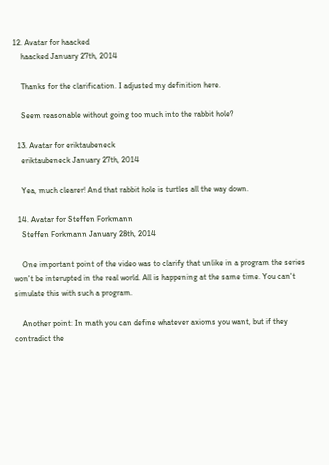12. Avatar for haacked
    haacked January 27th, 2014

    Thanks for the clarification. I adjusted my definition here.

    Seem reasonable without going too much into the rabbit hole?

  13. Avatar for eriktaubeneck
    eriktaubeneck January 27th, 2014

    Yea, much clearer! And that rabbit hole is turtles all the way down.

  14. Avatar for Steffen Forkmann
    Steffen Forkmann January 28th, 2014

    One important point of the video was to clarify that unlike in a program the series won't be interupted in the real world. All is happening at the same time. You can't simulate this with such a program.

    Another point: In math you can define whatever axioms you want, but if they contradict the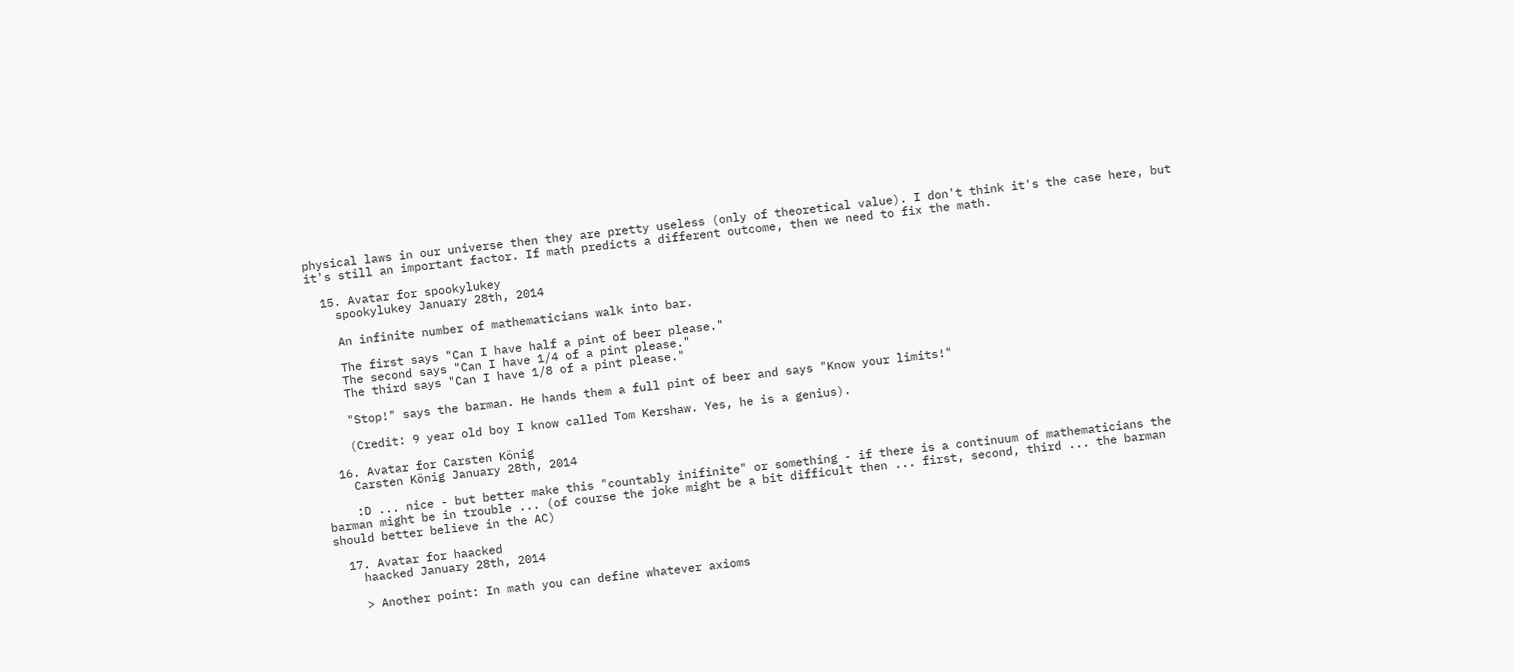physical laws in our universe then they are pretty useless (only of theoretical value). I don't think it's the case here, but it's still an important factor. If math predicts a different outcome, then we need to fix the math.

  15. Avatar for spookylukey
    spookylukey January 28th, 2014

    An infinite number of mathematicians walk into bar.

    The first says "Can I have half a pint of beer please."
    The second says "Can I have 1/4 of a pint please."
    The third says "Can I have 1/8 of a pint please."

    "Stop!" says the barman. He hands them a full pint of beer and says "Know your limits!"

    (Credit: 9 year old boy I know called Tom Kershaw. Yes, he is a genius).

  16. Avatar for Carsten König
    Carsten König January 28th, 2014

    :D ... nice - but better make this "countably inifinite" or something - if there is a continuum of mathematicians the barman might be in trouble ... (of course the joke might be a bit difficult then ... first, second, third ... the barman should better believe in the AC)

  17. Avatar for haacked
    haacked January 28th, 2014

    > Another point: In math you can define whatever axioms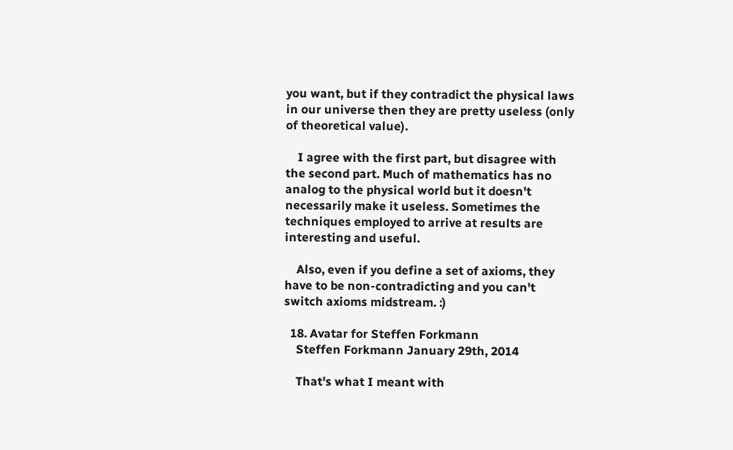you want, but if they contradict the physical laws in our universe then they are pretty useless (only of theoretical value).

    I agree with the first part, but disagree with the second part. Much of mathematics has no analog to the physical world but it doesn't necessarily make it useless. Sometimes the techniques employed to arrive at results are interesting and useful.

    Also, even if you define a set of axioms, they have to be non-contradicting and you can't switch axioms midstream. :)

  18. Avatar for Steffen Forkmann
    Steffen Forkmann January 29th, 2014

    That's what I meant with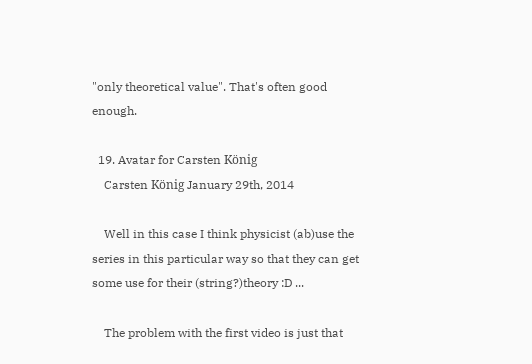"only theoretical value". That's often good enough.

  19. Avatar for Carsten König
    Carsten König January 29th, 2014

    Well in this case I think physicist (ab)use the series in this particular way so that they can get some use for their (string?)theory :D ...

    The problem with the first video is just that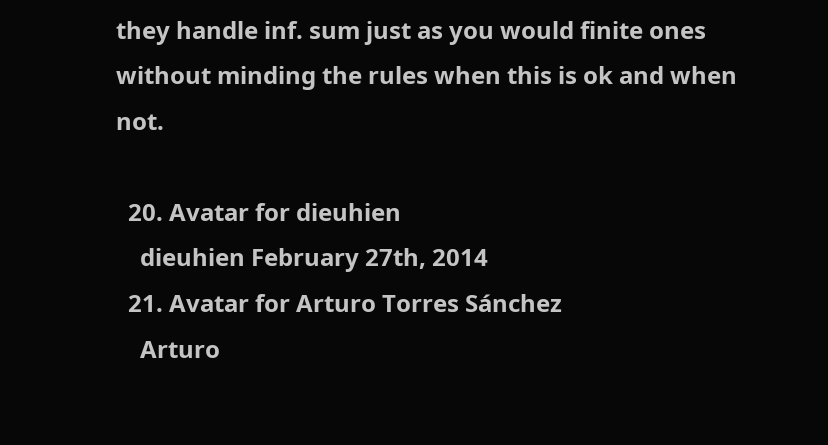they handle inf. sum just as you would finite ones without minding the rules when this is ok and when not.

  20. Avatar for dieuhien
    dieuhien February 27th, 2014
  21. Avatar for Arturo Torres Sánchez
    Arturo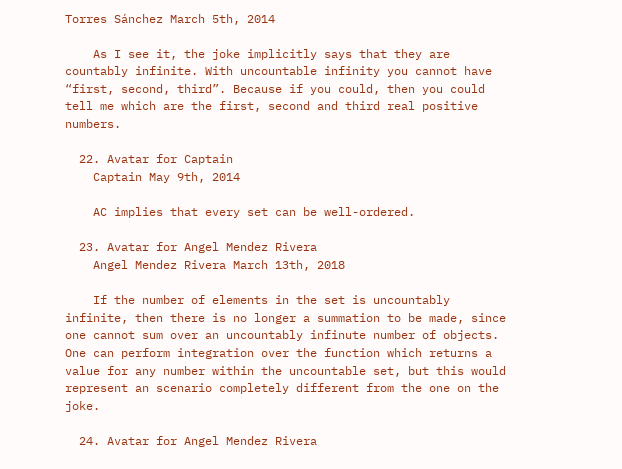Torres Sánchez March 5th, 2014

    As I see it, the joke implicitly says that they are countably infinite. With uncountable infinity you cannot have “first, second, third”. Because if you could, then you could tell me which are the first, second and third real positive numbers.

  22. Avatar for Captain
    Captain May 9th, 2014

    AC implies that every set can be well-ordered.

  23. Avatar for Angel Mendez Rivera
    Angel Mendez Rivera March 13th, 2018

    If the number of elements in the set is uncountably infinite, then there is no longer a summation to be made, since one cannot sum over an uncountably infinute number of objects. One can perform integration over the function which returns a value for any number within the uncountable set, but this would represent an scenario completely different from the one on the joke.

  24. Avatar for Angel Mendez Rivera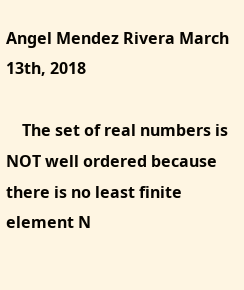Angel Mendez Rivera March 13th, 2018

    The set of real numbers is NOT well ordered because there is no least finite element N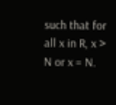such that for all x in R, x > N or x = N.